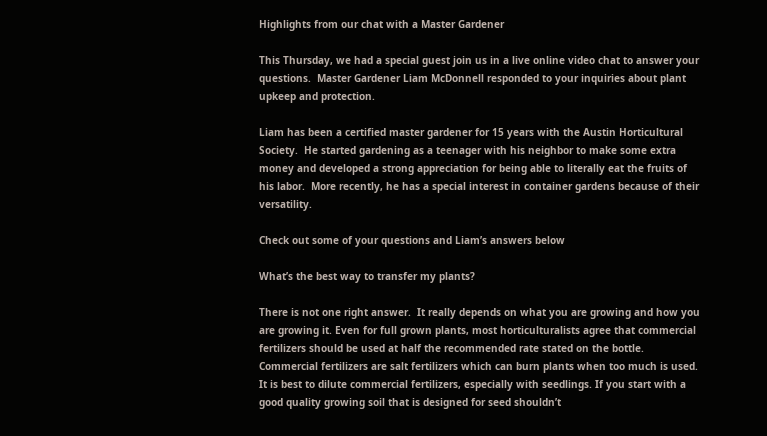Highlights from our chat with a Master Gardener

This Thursday, we had a special guest join us in a live online video chat to answer your questions.  Master Gardener Liam McDonnell responded to your inquiries about plant upkeep and protection.

Liam has been a certified master gardener for 15 years with the Austin Horticultural Society.  He started gardening as a teenager with his neighbor to make some extra money and developed a strong appreciation for being able to literally eat the fruits of his labor.  More recently, he has a special interest in container gardens because of their versatility.

Check out some of your questions and Liam’s answers below

What’s the best way to transfer my plants?

There is not one right answer.  It really depends on what you are growing and how you are growing it. Even for full grown plants, most horticulturalists agree that commercial fertilizers should be used at half the recommended rate stated on the bottle. Commercial fertilizers are salt fertilizers which can burn plants when too much is used. It is best to dilute commercial fertilizers, especially with seedlings. If you start with a good quality growing soil that is designed for seed shouldn’t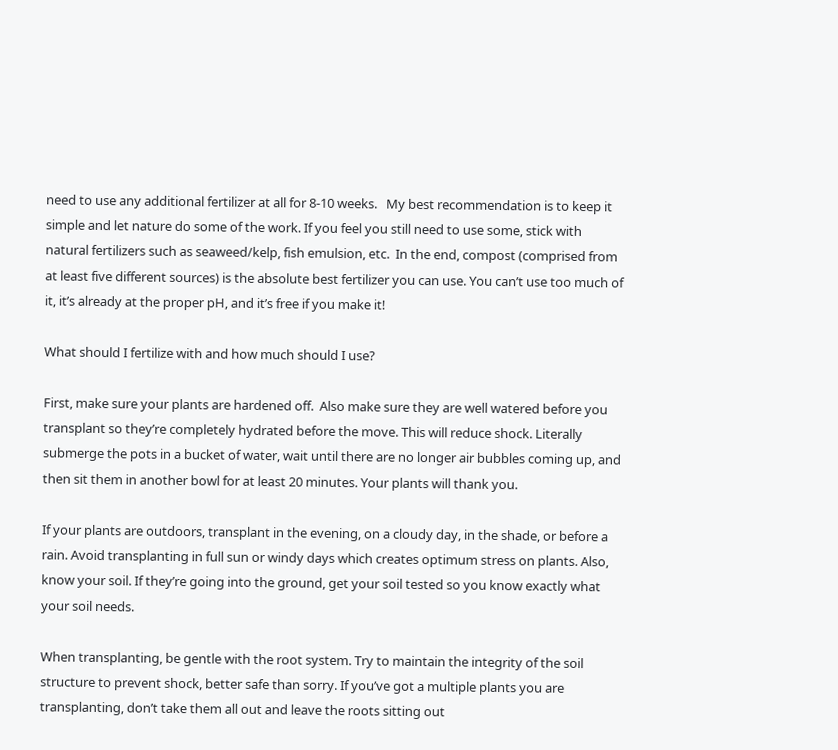need to use any additional fertilizer at all for 8-10 weeks.   My best recommendation is to keep it simple and let nature do some of the work. If you feel you still need to use some, stick with natural fertilizers such as seaweed/kelp, fish emulsion, etc.  In the end, compost (comprised from at least five different sources) is the absolute best fertilizer you can use. You can’t use too much of it, it’s already at the proper pH, and it’s free if you make it!

What should I fertilize with and how much should I use?

First, make sure your plants are hardened off.  Also make sure they are well watered before you transplant so they’re completely hydrated before the move. This will reduce shock. Literally submerge the pots in a bucket of water, wait until there are no longer air bubbles coming up, and then sit them in another bowl for at least 20 minutes. Your plants will thank you.

If your plants are outdoors, transplant in the evening, on a cloudy day, in the shade, or before a rain. Avoid transplanting in full sun or windy days which creates optimum stress on plants. Also, know your soil. If they’re going into the ground, get your soil tested so you know exactly what your soil needs.

When transplanting, be gentle with the root system. Try to maintain the integrity of the soil structure to prevent shock, better safe than sorry. If you’ve got a multiple plants you are transplanting, don’t take them all out and leave the roots sitting out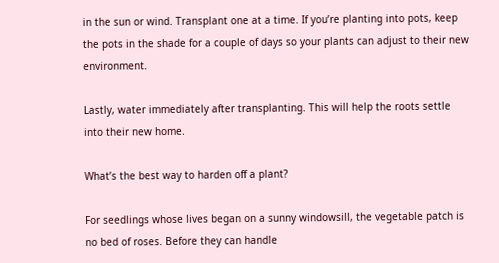in the sun or wind. Transplant one at a time. If you’re planting into pots, keep the pots in the shade for a couple of days so your plants can adjust to their new environment.

Lastly, water immediately after transplanting. This will help the roots settle into their new home.

What’s the best way to harden off a plant?

For seedlings whose lives began on a sunny windowsill, the vegetable patch is no bed of roses. Before they can handle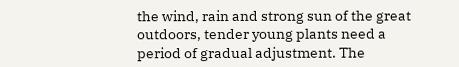the wind, rain and strong sun of the great outdoors, tender young plants need a period of gradual adjustment. The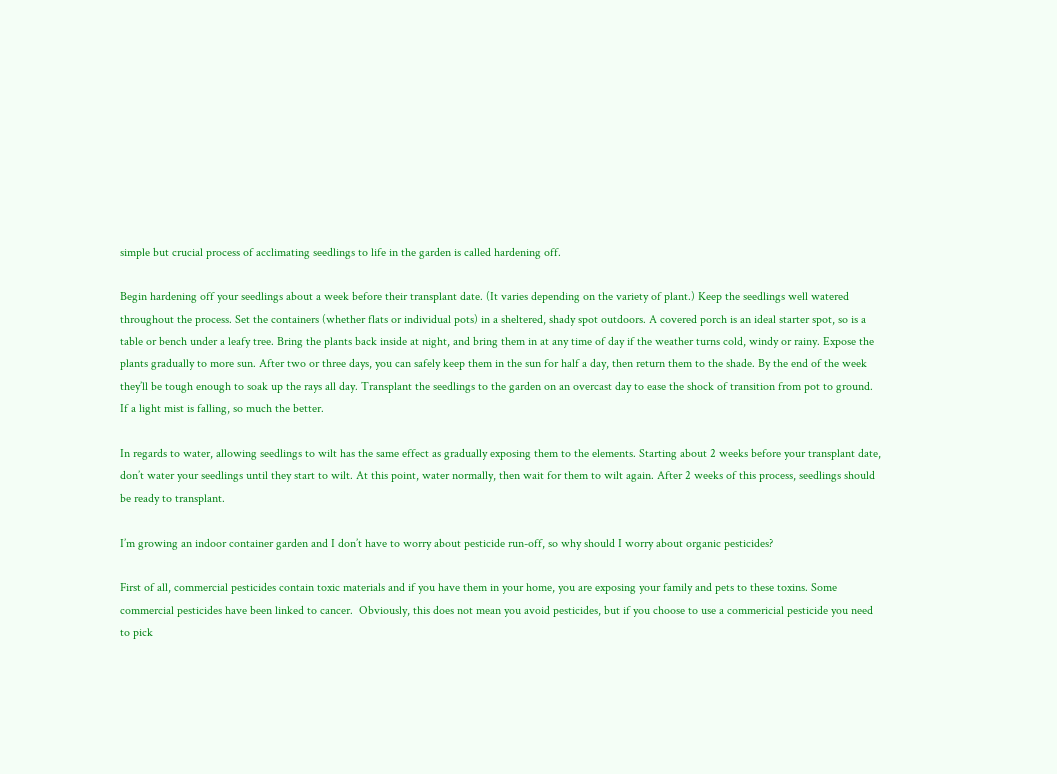simple but crucial process of acclimating seedlings to life in the garden is called hardening off.

Begin hardening off your seedlings about a week before their transplant date. (It varies depending on the variety of plant.) Keep the seedlings well watered throughout the process. Set the containers (whether flats or individual pots) in a sheltered, shady spot outdoors. A covered porch is an ideal starter spot, so is a table or bench under a leafy tree. Bring the plants back inside at night, and bring them in at any time of day if the weather turns cold, windy or rainy. Expose the plants gradually to more sun. After two or three days, you can safely keep them in the sun for half a day, then return them to the shade. By the end of the week they’ll be tough enough to soak up the rays all day. Transplant the seedlings to the garden on an overcast day to ease the shock of transition from pot to ground. If a light mist is falling, so much the better.

In regards to water, allowing seedlings to wilt has the same effect as gradually exposing them to the elements. Starting about 2 weeks before your transplant date, don’t water your seedlings until they start to wilt. At this point, water normally, then wait for them to wilt again. After 2 weeks of this process, seedlings should be ready to transplant.

I’m growing an indoor container garden and I don’t have to worry about pesticide run-off, so why should I worry about organic pesticides?

First of all, commercial pesticides contain toxic materials and if you have them in your home, you are exposing your family and pets to these toxins. Some commercial pesticides have been linked to cancer.  Obviously, this does not mean you avoid pesticides, but if you choose to use a commericial pesticide you need to pick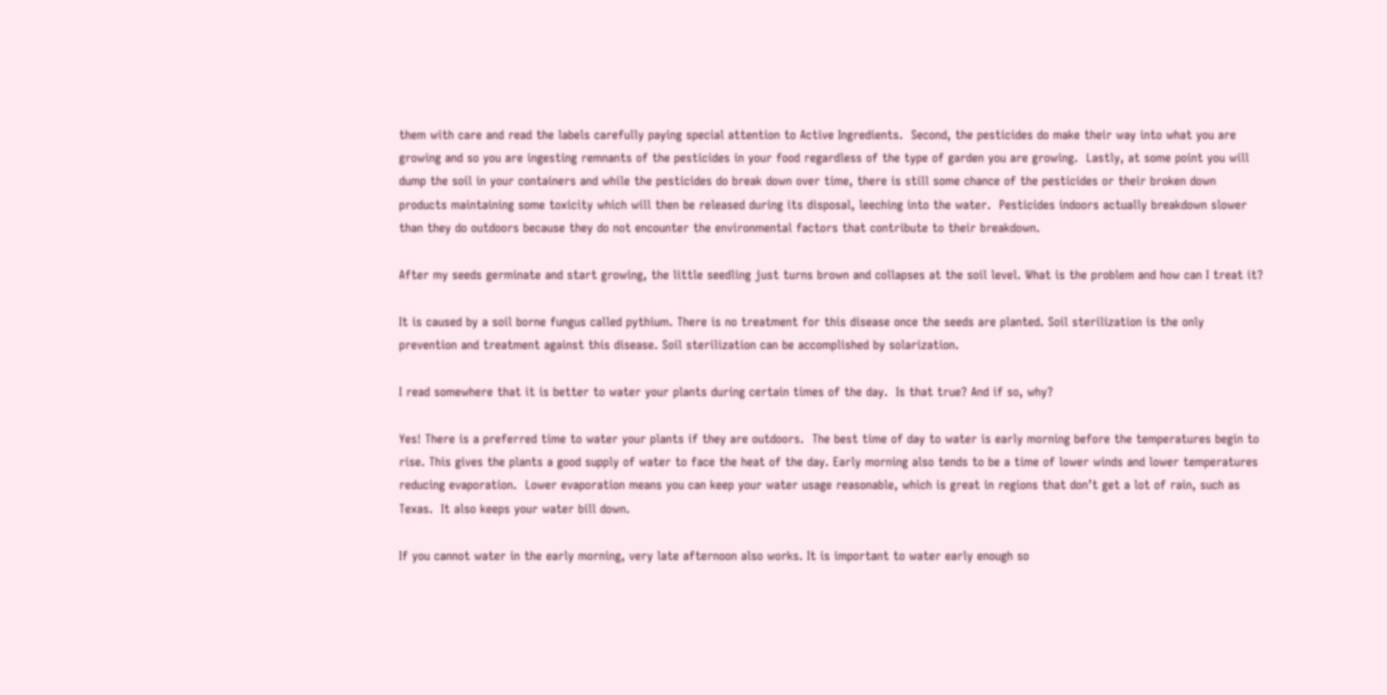them with care and read the labels carefully paying special attention to Active Ingredients.  Second, the pesticides do make their way into what you are growing and so you are ingesting remnants of the pesticides in your food regardless of the type of garden you are growing.  Lastly, at some point you will dump the soil in your containers and while the pesticides do break down over time, there is still some chance of the pesticides or their broken down products maintaining some toxicity which will then be released during its disposal, leeching into the water.  Pesticides indoors actually breakdown slower than they do outdoors because they do not encounter the environmental factors that contribute to their breakdown.

After my seeds germinate and start growing, the little seedling just turns brown and collapses at the soil level. What is the problem and how can I treat it?

It is caused by a soil borne fungus called pythium. There is no treatment for this disease once the seeds are planted. Soil sterilization is the only prevention and treatment against this disease. Soil sterilization can be accomplished by solarization.

I read somewhere that it is better to water your plants during certain times of the day.  Is that true? And if so, why?

Yes! There is a preferred time to water your plants if they are outdoors.  The best time of day to water is early morning before the temperatures begin to rise. This gives the plants a good supply of water to face the heat of the day. Early morning also tends to be a time of lower winds and lower temperatures reducing evaporation.  Lower evaporation means you can keep your water usage reasonable, which is great in regions that don’t get a lot of rain, such as Texas.  It also keeps your water bill down.

If you cannot water in the early morning, very late afternoon also works. It is important to water early enough so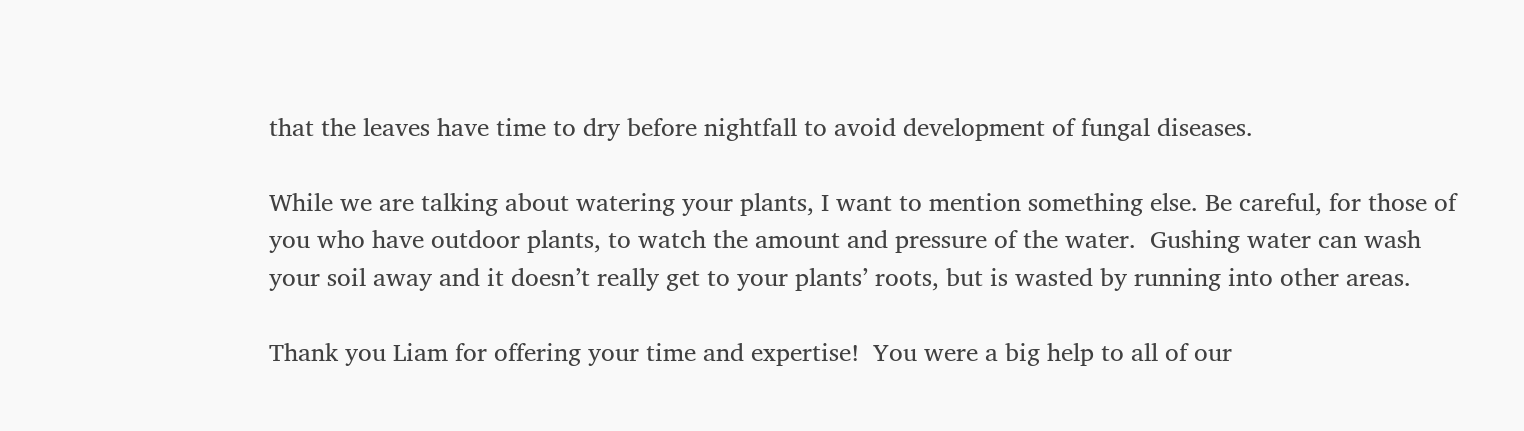that the leaves have time to dry before nightfall to avoid development of fungal diseases.

While we are talking about watering your plants, I want to mention something else. Be careful, for those of you who have outdoor plants, to watch the amount and pressure of the water.  Gushing water can wash your soil away and it doesn’t really get to your plants’ roots, but is wasted by running into other areas.

Thank you Liam for offering your time and expertise!  You were a big help to all of our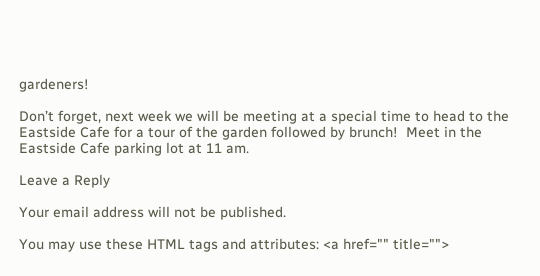gardeners!

Don’t forget, next week we will be meeting at a special time to head to the Eastside Cafe for a tour of the garden followed by brunch!  Meet in the Eastside Cafe parking lot at 11 am.

Leave a Reply

Your email address will not be published.

You may use these HTML tags and attributes: <a href="" title="">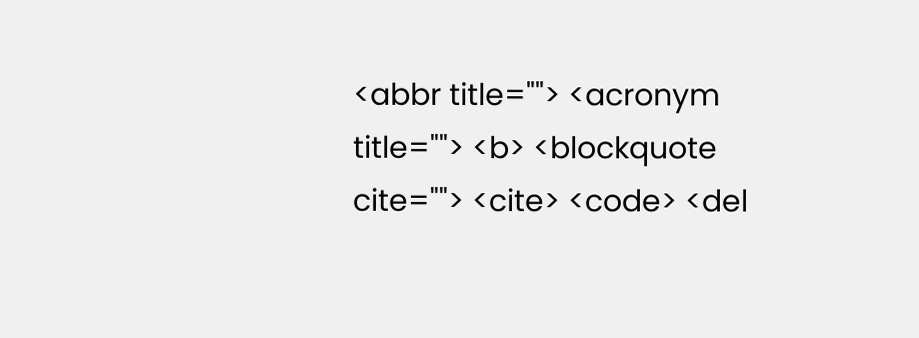<abbr title=""> <acronym title=""> <b> <blockquote cite=""> <cite> <code> <del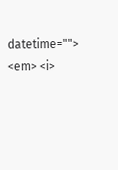datetime=""> <em> <i>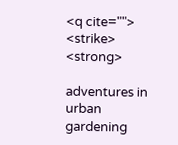<q cite=""> <strike> <strong>

adventures in urban gardening